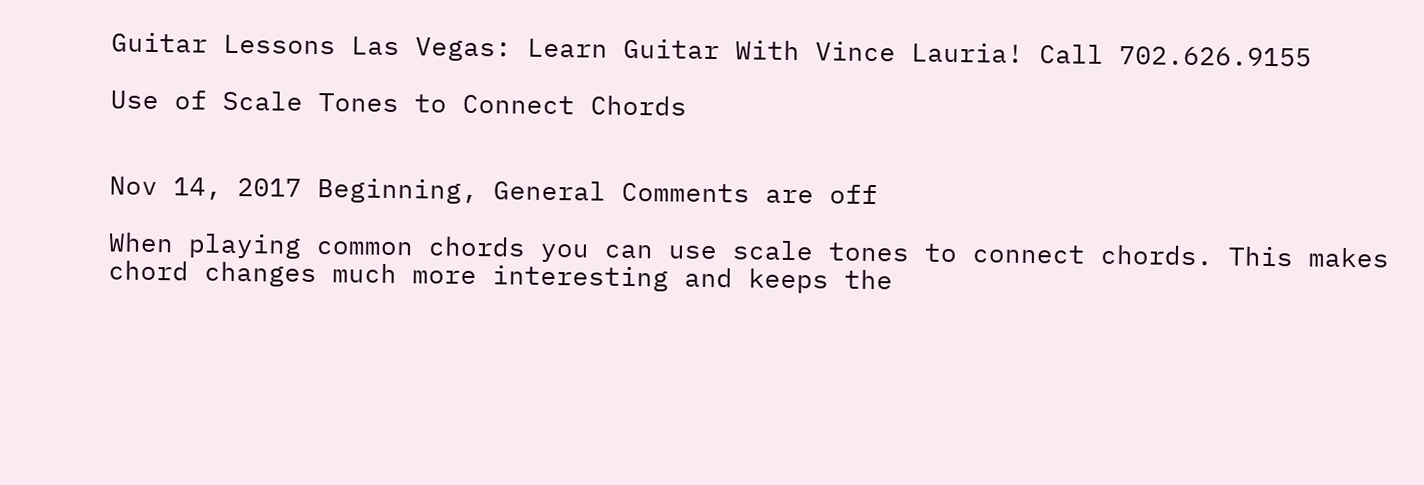Guitar Lessons Las Vegas: Learn Guitar With Vince Lauria! Call 702.626.9155

Use of Scale Tones to Connect Chords


Nov 14, 2017 Beginning, General Comments are off

When playing common chords you can use scale tones to connect chords. This makes chord changes much more interesting and keeps the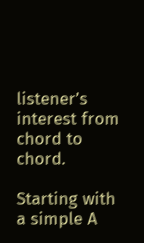listener’s interest from chord to chord.

Starting with a simple A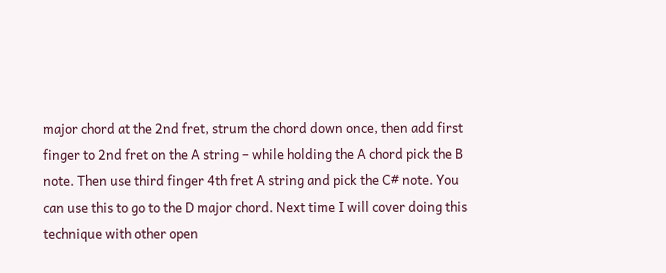major chord at the 2nd fret, strum the chord down once, then add first finger to 2nd fret on the A string – while holding the A chord pick the B note. Then use third finger 4th fret A string and pick the C# note. You can use this to go to the D major chord. Next time I will cover doing this technique with other open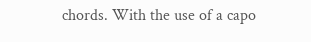chords. With the use of a capo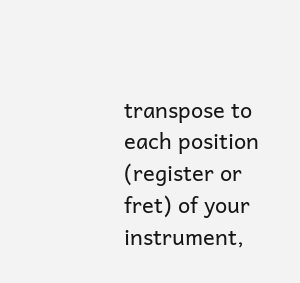transpose to each position (register or fret) of your instrument,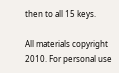then to all 15 keys.

All materials copyright 2010. For personal use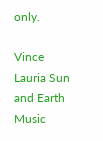only.

Vince Lauria Sun and Earth Music